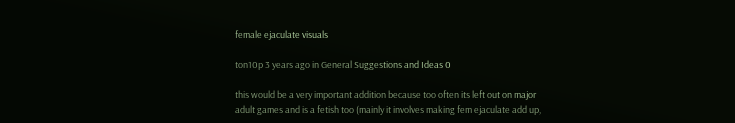female ejaculate visuals

ton10p 3 years ago in General Suggestions and Ideas 0

this would be a very important addition because too often its left out on major adult games and is a fetish too (mainly it involves making fem ejaculate add up,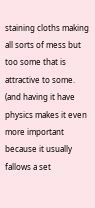staining cloths making all sorts of mess but too some that is attractive to some. (and having it have physics makes it even more important because it usually fallows a set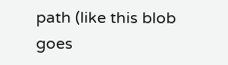path (like this blob goes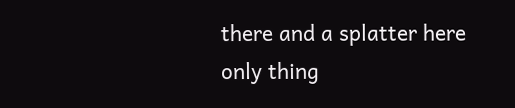there and a splatter here only thing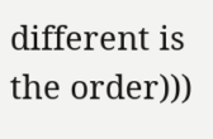different is the order)))